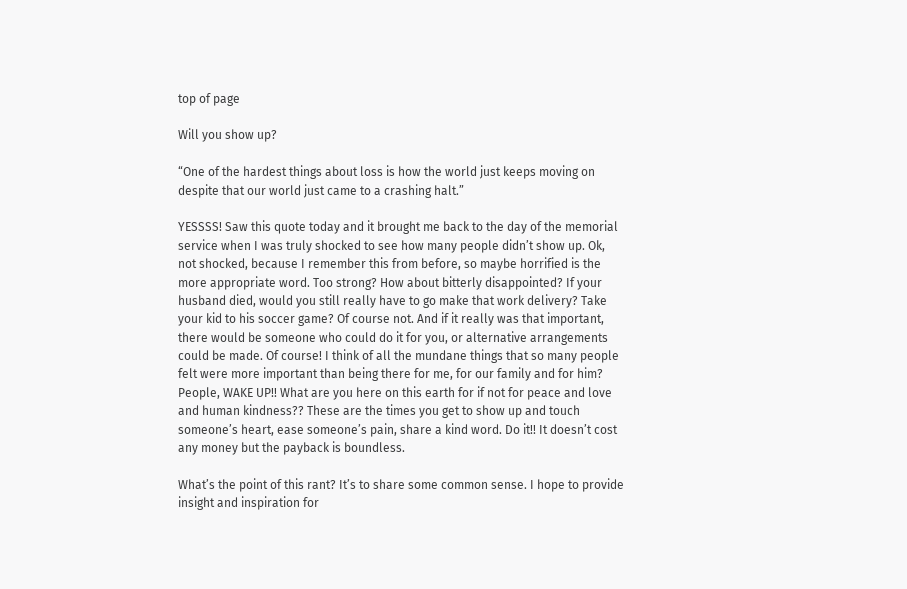top of page

Will you show up?

“One of the hardest things about loss is how the world just keeps moving on despite that our world just came to a crashing halt.”

YESSSS! Saw this quote today and it brought me back to the day of the memorial service when I was truly shocked to see how many people didn’t show up. Ok, not shocked, because I remember this from before, so maybe horrified is the more appropriate word. Too strong? How about bitterly disappointed? If your husband died, would you still really have to go make that work delivery? Take your kid to his soccer game? Of course not. And if it really was that important, there would be someone who could do it for you, or alternative arrangements could be made. Of course! I think of all the mundane things that so many people felt were more important than being there for me, for our family and for him? People, WAKE UP!! What are you here on this earth for if not for peace and love and human kindness?? These are the times you get to show up and touch someone’s heart, ease someone’s pain, share a kind word. Do it!! It doesn’t cost any money but the payback is boundless.

What’s the point of this rant? It’s to share some common sense. I hope to provide insight and inspiration for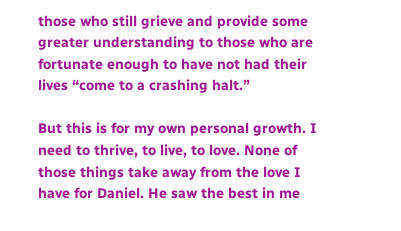those who still grieve and provide some greater understanding to those who are fortunate enough to have not had their lives “come to a crashing halt.”

But this is for my own personal growth. I need to thrive, to live, to love. None of those things take away from the love I have for Daniel. He saw the best in me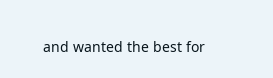and wanted the best for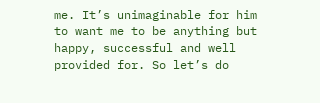me. It’s unimaginable for him to want me to be anything but happy, successful and well provided for. So let’s do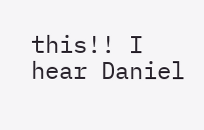this!! I hear Daniel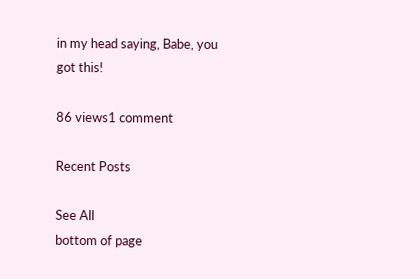in my head saying, Babe, you got this!

86 views1 comment

Recent Posts

See All
bottom of page